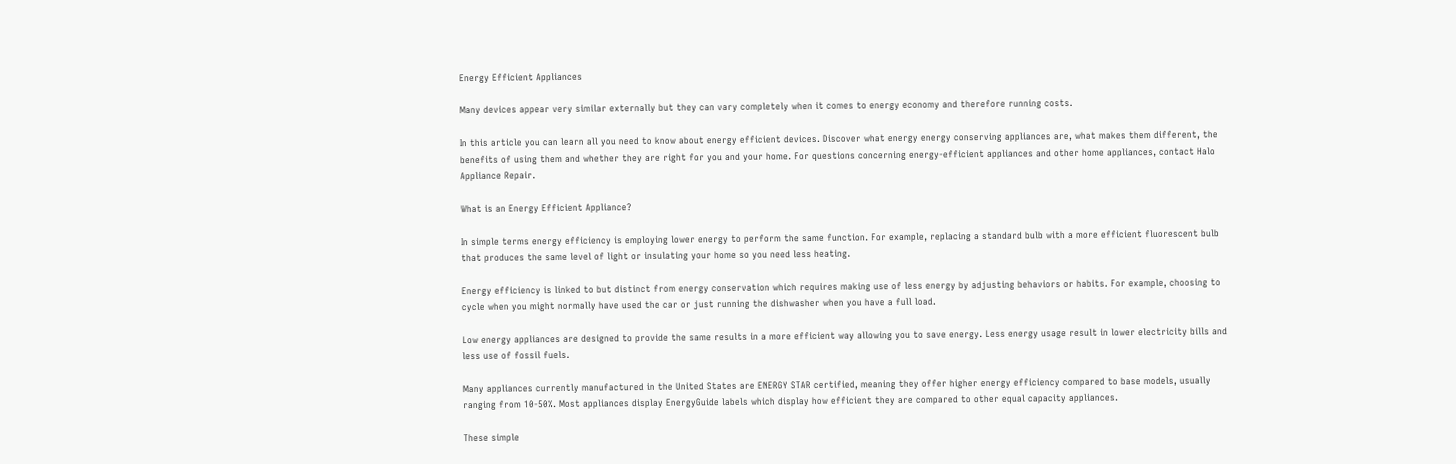Energy Efficient Appliances

Many devices appear very similar externally but they can vary completely when it comes to energy economy and therefore running costs.

In this article you can learn all you need to know about energy efficient devices. Discover what energy energy conserving appliances are, what makes them different, the benefits of using them and whether they are right for you and your home. For questions concerning energy-efficient appliances and other home appliances, contact Halo Appliance Repair.

What is an Energy Efficient Appliance?

In simple terms energy efficiency is employing lower energy to perform the same function. For example, replacing a standard bulb with a more efficient fluorescent bulb that produces the same level of light or insulating your home so you need less heating.

Energy efficiency is linked to but distinct from energy conservation which requires making use of less energy by adjusting behaviors or habits. For example, choosing to cycle when you might normally have used the car or just running the dishwasher when you have a full load.

Low energy appliances are designed to provide the same results in a more efficient way allowing you to save energy. Less energy usage result in lower electricity bills and less use of fossil fuels.

Many appliances currently manufactured in the United States are ENERGY STAR certified, meaning they offer higher energy efficiency compared to base models, usually ranging from 10-50%. Most appliances display EnergyGuide labels which display how efficient they are compared to other equal capacity appliances.

These simple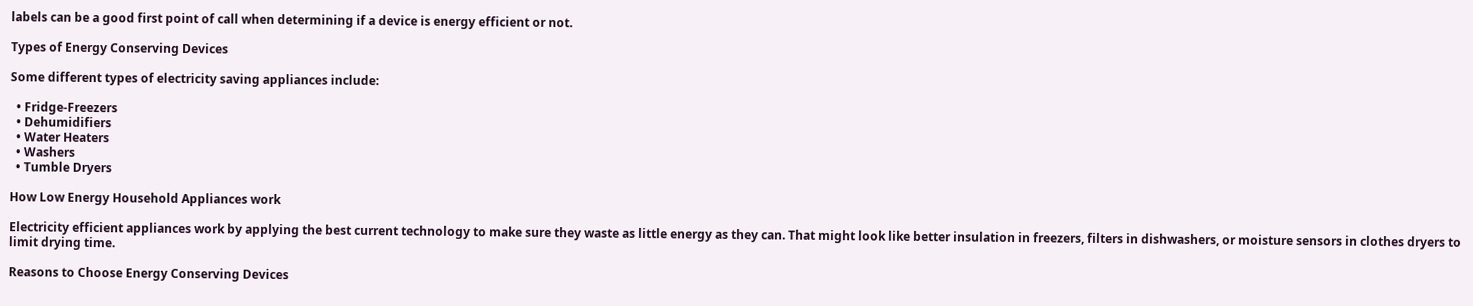labels can be a good first point of call when determining if a device is energy efficient or not.

Types of Energy Conserving Devices

Some different types of electricity saving appliances include:

  • Fridge-Freezers
  • Dehumidifiers
  • Water Heaters
  • Washers
  • Tumble Dryers

How Low Energy Household Appliances work

Electricity efficient appliances work by applying the best current technology to make sure they waste as little energy as they can. That might look like better insulation in freezers, filters in dishwashers, or moisture sensors in clothes dryers to limit drying time.

Reasons to Choose Energy Conserving Devices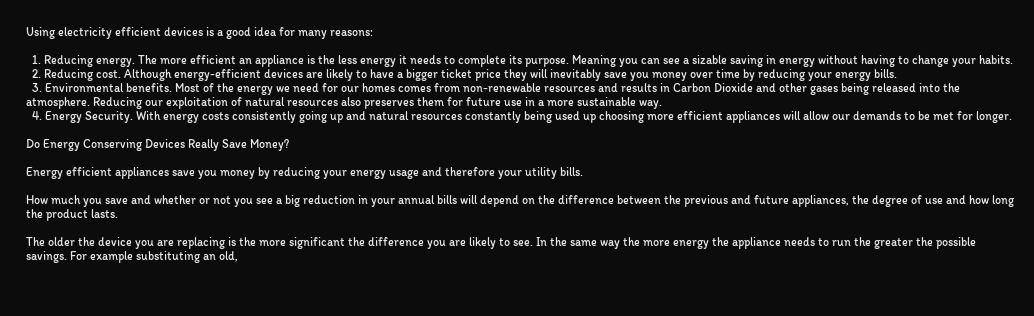Using electricity efficient devices is a good idea for many reasons:

  1. Reducing energy. The more efficient an appliance is the less energy it needs to complete its purpose. Meaning you can see a sizable saving in energy without having to change your habits.
  2. Reducing cost. Although energy-efficient devices are likely to have a bigger ticket price they will inevitably save you money over time by reducing your energy bills.
  3. Environmental benefits. Most of the energy we need for our homes comes from non-renewable resources and results in Carbon Dioxide and other gases being released into the atmosphere. Reducing our exploitation of natural resources also preserves them for future use in a more sustainable way.
  4. Energy Security. With energy costs consistently going up and natural resources constantly being used up choosing more efficient appliances will allow our demands to be met for longer.

Do Energy Conserving Devices Really Save Money?

Energy efficient appliances save you money by reducing your energy usage and therefore your utility bills.

How much you save and whether or not you see a big reduction in your annual bills will depend on the difference between the previous and future appliances, the degree of use and how long the product lasts.

The older the device you are replacing is the more significant the difference you are likely to see. In the same way the more energy the appliance needs to run the greater the possible savings. For example substituting an old,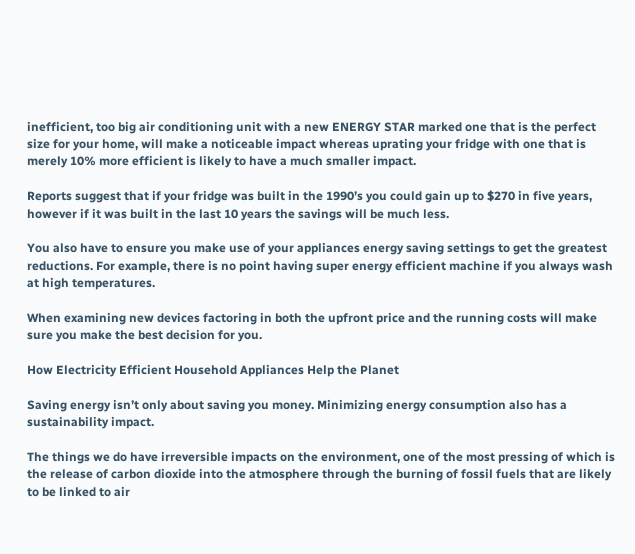inefficient, too big air conditioning unit with a new ENERGY STAR marked one that is the perfect size for your home, will make a noticeable impact whereas uprating your fridge with one that is merely 10% more efficient is likely to have a much smaller impact.

Reports suggest that if your fridge was built in the 1990’s you could gain up to $270 in five years, however if it was built in the last 10 years the savings will be much less.

You also have to ensure you make use of your appliances energy saving settings to get the greatest reductions. For example, there is no point having super energy efficient machine if you always wash at high temperatures.

When examining new devices factoring in both the upfront price and the running costs will make sure you make the best decision for you.

How Electricity Efficient Household Appliances Help the Planet

Saving energy isn’t only about saving you money. Minimizing energy consumption also has a sustainability impact.

The things we do have irreversible impacts on the environment, one of the most pressing of which is the release of carbon dioxide into the atmosphere through the burning of fossil fuels that are likely to be linked to air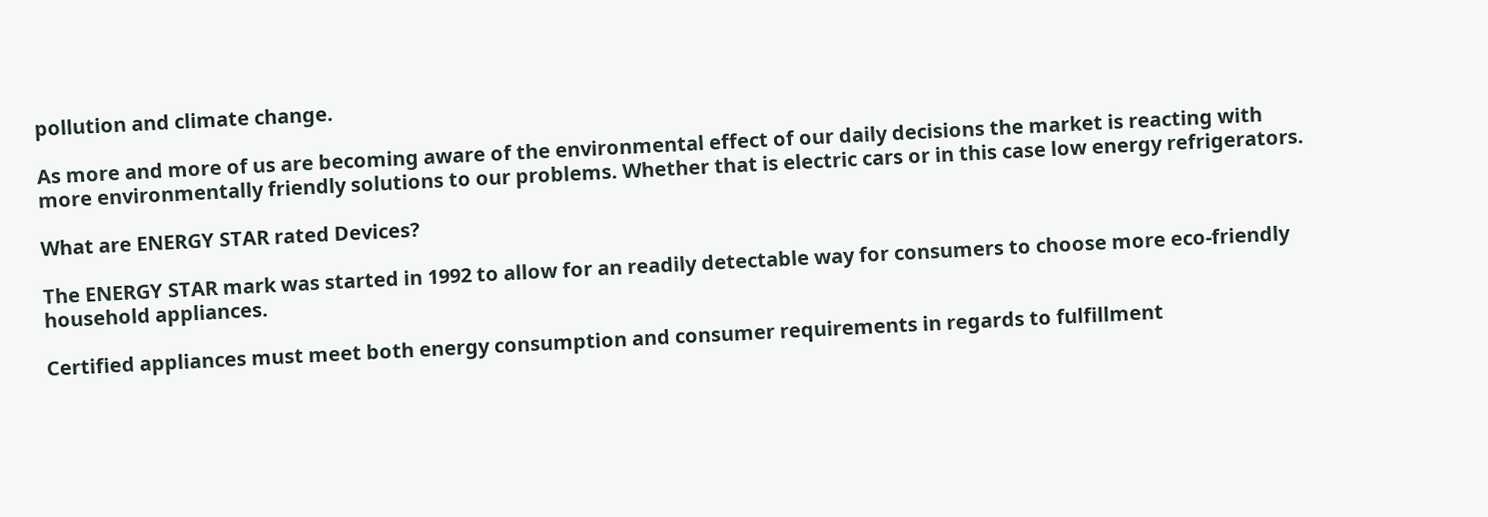pollution and climate change.

As more and more of us are becoming aware of the environmental effect of our daily decisions the market is reacting with more environmentally friendly solutions to our problems. Whether that is electric cars or in this case low energy refrigerators.

What are ENERGY STAR rated Devices?

The ENERGY STAR mark was started in 1992 to allow for an readily detectable way for consumers to choose more eco-friendly household appliances.

Certified appliances must meet both energy consumption and consumer requirements in regards to fulfillment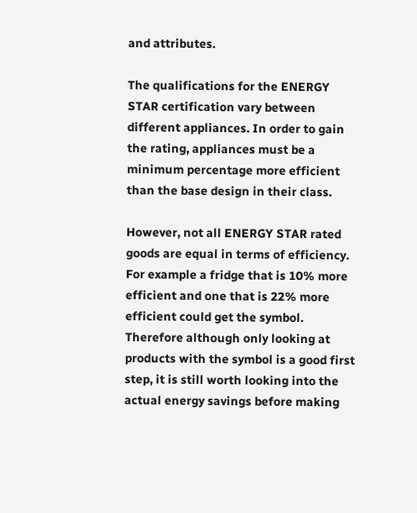and attributes.

The qualifications for the ENERGY STAR certification vary between different appliances. In order to gain the rating, appliances must be a minimum percentage more efficient than the base design in their class.

However, not all ENERGY STAR rated goods are equal in terms of efficiency. For example a fridge that is 10% more efficient and one that is 22% more efficient could get the symbol. Therefore although only looking at products with the symbol is a good first step, it is still worth looking into the actual energy savings before making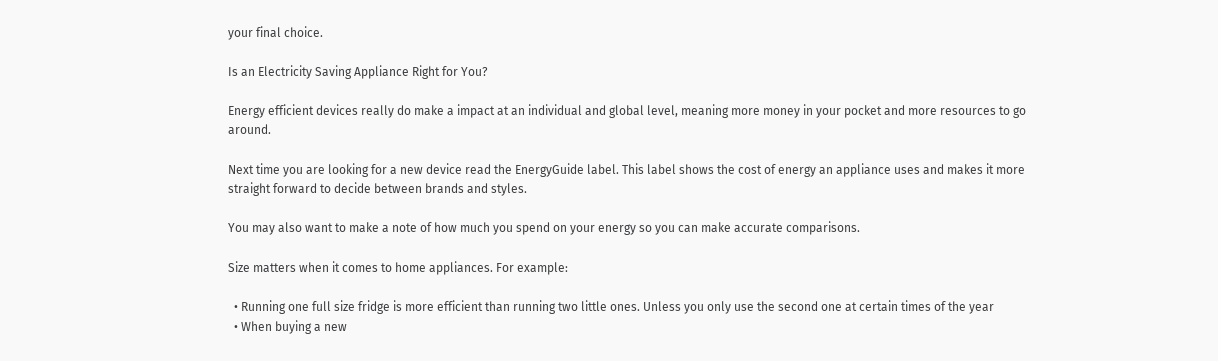your final choice.

Is an Electricity Saving Appliance Right for You?

Energy efficient devices really do make a impact at an individual and global level, meaning more money in your pocket and more resources to go around.

Next time you are looking for a new device read the EnergyGuide label. This label shows the cost of energy an appliance uses and makes it more straight forward to decide between brands and styles.

You may also want to make a note of how much you spend on your energy so you can make accurate comparisons.

Size matters when it comes to home appliances. For example:

  • Running one full size fridge is more efficient than running two little ones. Unless you only use the second one at certain times of the year
  • When buying a new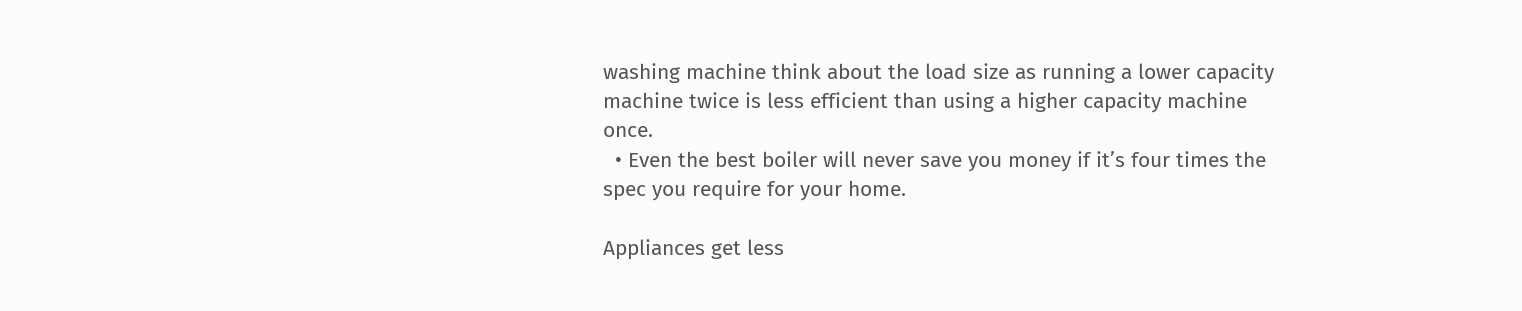washing machine think about the load size as running a lower capacity machine twice is less efficient than using a higher capacity machine once.
  • Even the best boiler will never save you money if it’s four times the spec you require for your home.

Appliances get less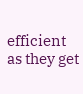efficient as they get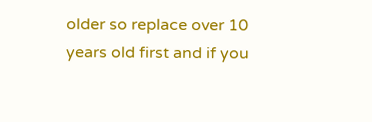older so replace over 10 years old first and if you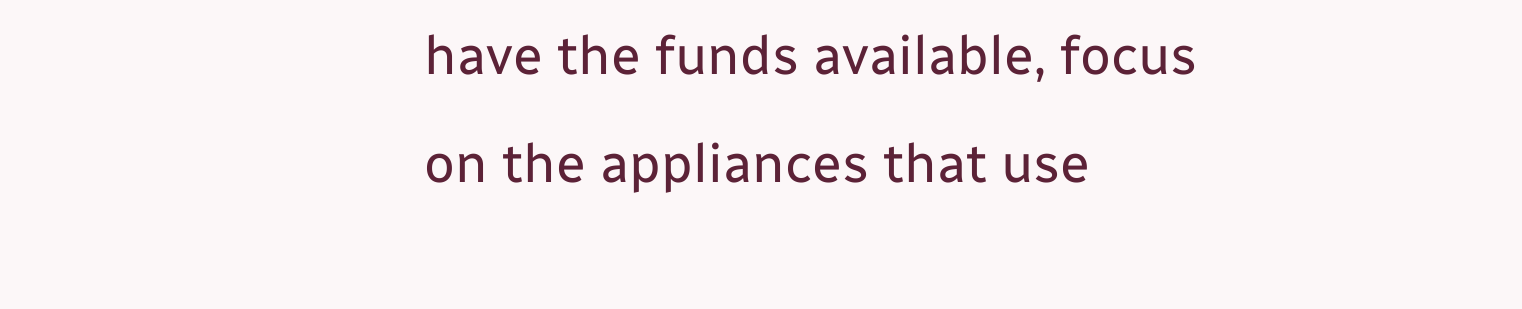have the funds available, focus on the appliances that use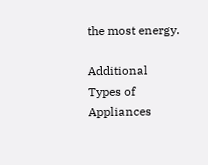the most energy.

Additional Types of Appliances